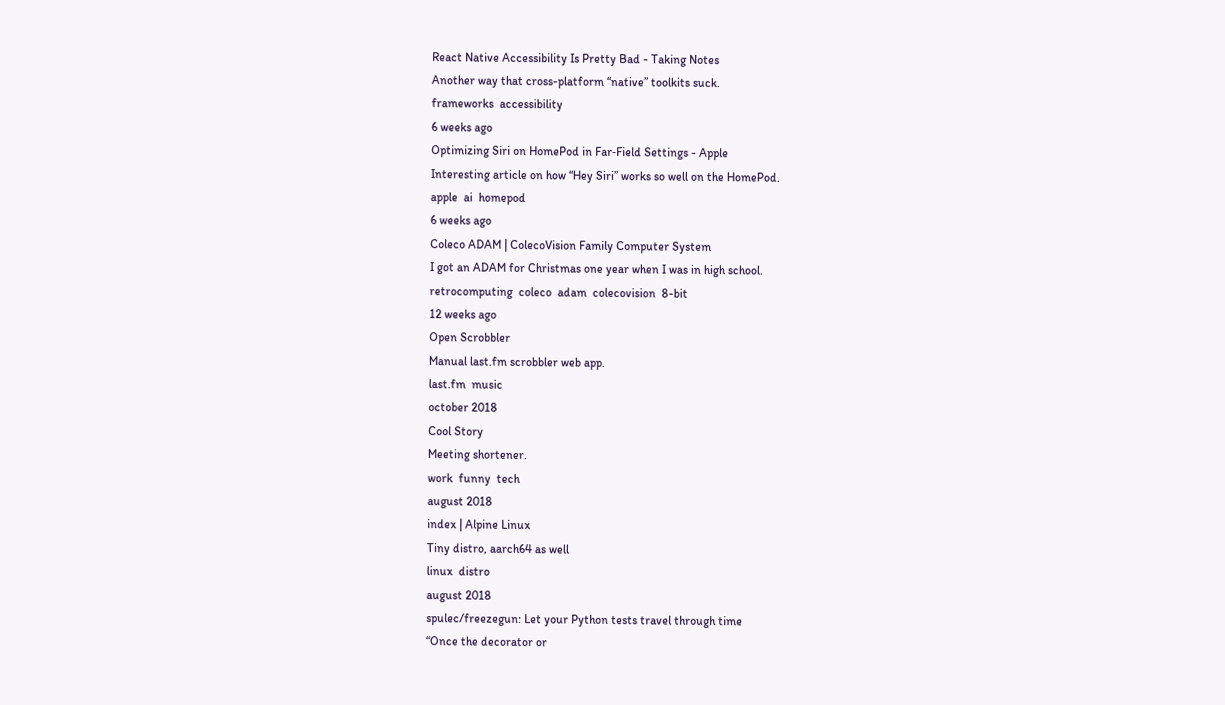React Native Accessibility Is Pretty Bad - Taking Notes
Another way that cross-platform “native” toolkits suck.
frameworks  accessibility
6 weeks ago
Optimizing Siri on HomePod in Far‑Field Settings - Apple
Interesting article on how “Hey Siri” works so well on the HomePod.
apple  ai  homepod
6 weeks ago
Coleco ADAM | ColecoVision Family Computer System
I got an ADAM for Christmas one year when I was in high school.
retrocomputing  coleco  adam  colecovision  8-bit
12 weeks ago
Open Scrobbler
Manual last.fm scrobbler web app.
last.fm  music
october 2018
Cool Story
Meeting shortener.
work  funny  tech
august 2018
index | Alpine Linux
Tiny distro, aarch64 as well
linux  distro
august 2018
spulec/freezegun: Let your Python tests travel through time
“Once the decorator or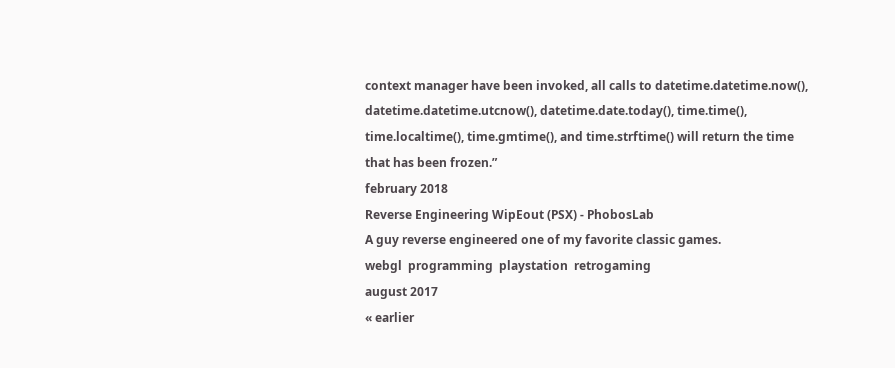context manager have been invoked, all calls to datetime.datetime.now(), datetime.datetime.utcnow(), datetime.date.today(), time.time(), time.localtime(), time.gmtime(), and time.strftime() will return the time that has been frozen.”
february 2018
Reverse Engineering WipEout (PSX) - PhobosLab
A guy reverse engineered one of my favorite classic games.
webgl  programming  playstation  retrogaming
august 2017
« earlier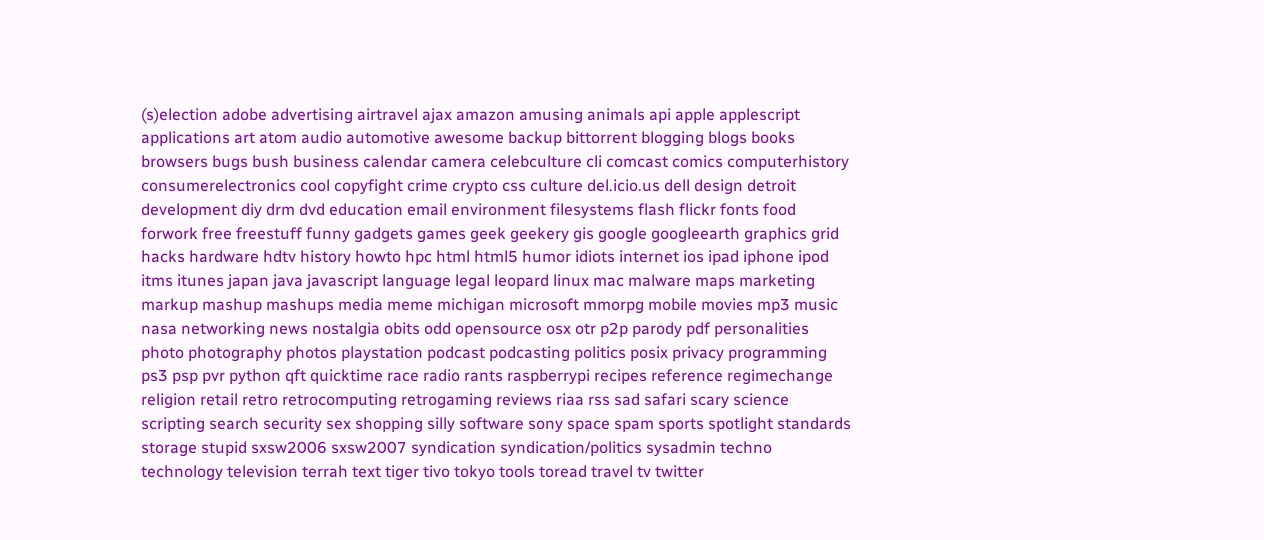(s)election adobe advertising airtravel ajax amazon amusing animals api apple applescript applications art atom audio automotive awesome backup bittorrent blogging blogs books browsers bugs bush business calendar camera celebculture cli comcast comics computerhistory consumerelectronics cool copyfight crime crypto css culture del.icio.us dell design detroit development diy drm dvd education email environment filesystems flash flickr fonts food forwork free freestuff funny gadgets games geek geekery gis google googleearth graphics grid hacks hardware hdtv history howto hpc html html5 humor idiots internet ios ipad iphone ipod itms itunes japan java javascript language legal leopard linux mac malware maps marketing markup mashup mashups media meme michigan microsoft mmorpg mobile movies mp3 music nasa networking news nostalgia obits odd opensource osx otr p2p parody pdf personalities photo photography photos playstation podcast podcasting politics posix privacy programming ps3 psp pvr python qft quicktime race radio rants raspberrypi recipes reference regimechange religion retail retro retrocomputing retrogaming reviews riaa rss sad safari scary science scripting search security sex shopping silly software sony space spam sports spotlight standards storage stupid sxsw2006 sxsw2007 syndication syndication/politics sysadmin techno technology television terrah text tiger tivo tokyo tools toread travel tv twitter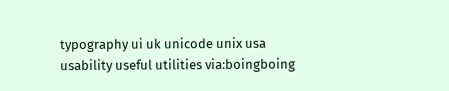typography ui uk unicode unix usa usability useful utilities via:boingboing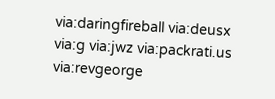via:daringfireball via:deusx via:g via:jwz via:packrati.us via:revgeorge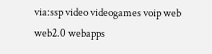via:ssp video videogames voip web web2.0 webapps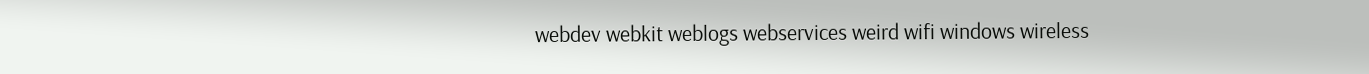webdev webkit weblogs webservices weird wifi windows wireless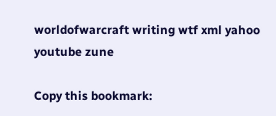worldofwarcraft writing wtf xml yahoo youtube zune

Copy this bookmark: